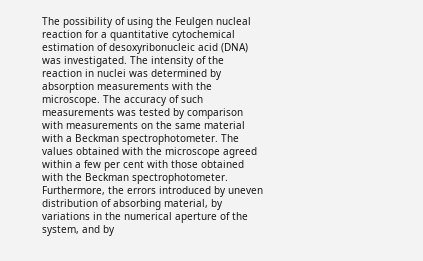The possibility of using the Feulgen nucleal reaction for a quantitative cytochemical estimation of desoxyribonucleic acid (DNA) was investigated. The intensity of the reaction in nuclei was determined by absorption measurements with the microscope. The accuracy of such measurements was tested by comparison with measurements on the same material with a Beckman spectrophotometer. The values obtained with the microscope agreed within a few per cent with those obtained with the Beckman spectrophotometer. Furthermore, the errors introduced by uneven distribution of absorbing material, by variations in the numerical aperture of the system, and by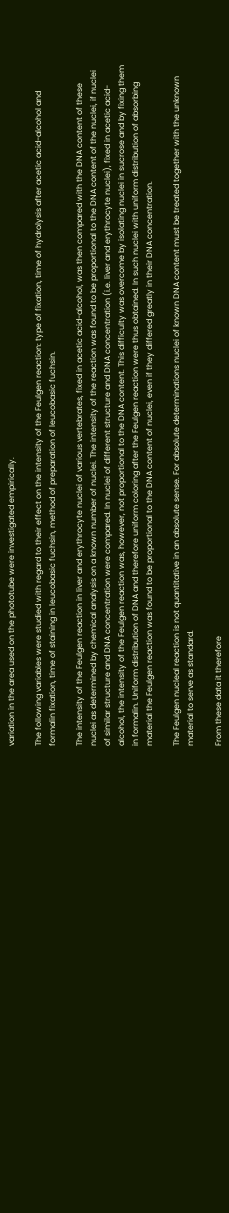variation in the area used on the phototube were investigated empirically.

The following variables were studied with regard to their effect on the intensity of the Feulgen reaction: type of fixation, time of hydrolysis after acetic acid-alcohol and formalin fixation, time of staining in leucobasic fuchsin, method of preparation of leucobasic fuchsin.

The intensity of the Feulgen reaction in liver and erythrocyte nuclei of various vertebrates, fixed in acetic acid-alcohol, was then compared with the DNA content of these nuclei as determined by chemical analysis on a known number of nuclei. The intensity of the reaction was found to be proportional to the DNA content of the nuclei, if nuclei of similar structure and DNA concentration were compared. In nuclei of different structure and DNA concentration (i.e. liver and erythrocyte nuclei), fixed in acetic acid-alcohol, the intensity of the Feulgen reaction was, however, not proportional to the DNA content. This difficulty was overcome by isolating nuclei in sucrose and by fixing them in formalin. Uniform distribution of DNA and therefore uniform coloring after the Feulgen reaction were thus obtained. In such nuclei with uniform distribution of absorbing material the Feulgen reaction was found to be proportional to the DNA content of nuclei, even if they differed greatly in their DNA concentration.

The Feulgen nucleal reaction is not quantitative in an absolute sense. For absolute determinations nuclei of known DNA content must be treated together with the unknown material to serve as standard.

From these data it therefore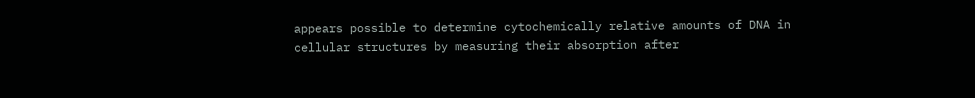appears possible to determine cytochemically relative amounts of DNA in cellular structures by measuring their absorption after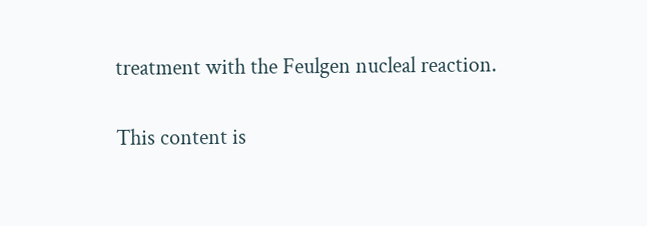treatment with the Feulgen nucleal reaction.

This content is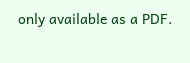only available as a PDF.